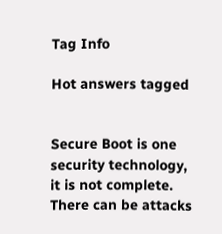Tag Info

Hot answers tagged


Secure Boot is one security technology, it is not complete. There can be attacks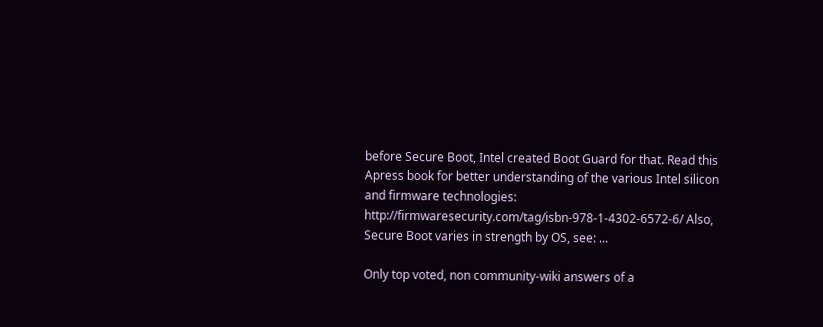before Secure Boot, Intel created Boot Guard for that. Read this Apress book for better understanding of the various Intel silicon and firmware technologies: http://firmwaresecurity.com/tag/isbn-978-1-4302-6572-6/ Also, Secure Boot varies in strength by OS, see: ...

Only top voted, non community-wiki answers of a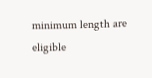minimum length are eligible